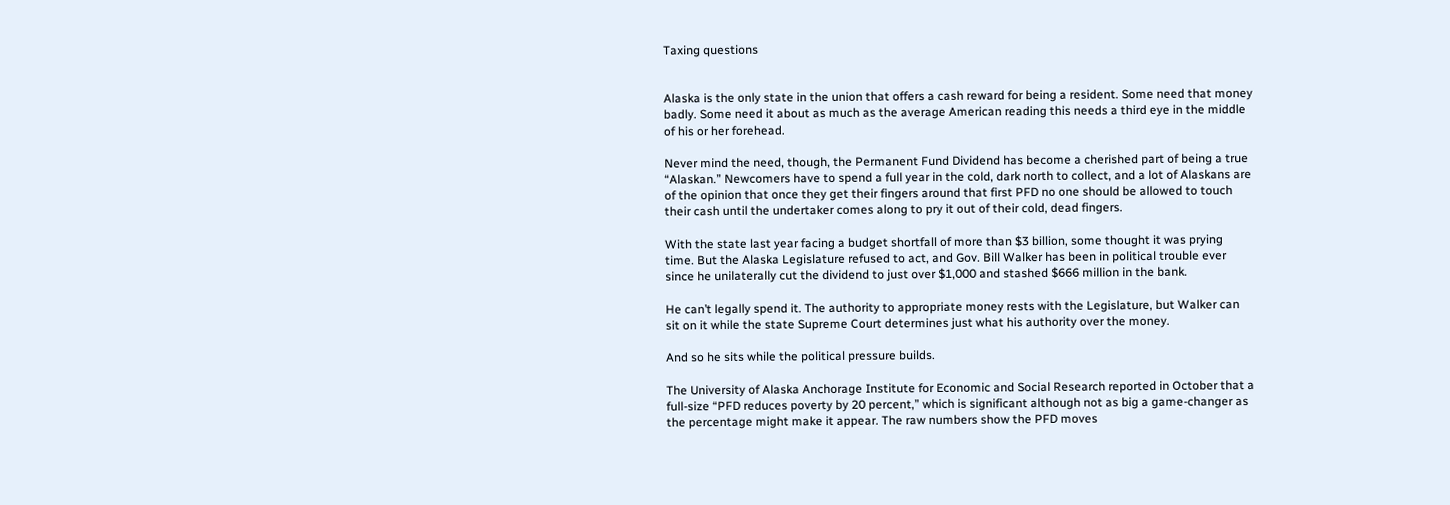Taxing questions


Alaska is the only state in the union that offers a cash reward for being a resident. Some need that money badly. Some need it about as much as the average American reading this needs a third eye in the middle of his or her forehead.

Never mind the need, though, the Permanent Fund Dividend has become a cherished part of being a true “Alaskan.” Newcomers have to spend a full year in the cold, dark north to collect, and a lot of Alaskans are of the opinion that once they get their fingers around that first PFD no one should be allowed to touch their cash until the undertaker comes along to pry it out of their cold, dead fingers.

With the state last year facing a budget shortfall of more than $3 billion, some thought it was prying time. But the Alaska Legislature refused to act, and Gov. Bill Walker has been in political trouble ever since he unilaterally cut the dividend to just over $1,000 and stashed $666 million in the bank.

He can’t legally spend it. The authority to appropriate money rests with the Legislature, but Walker can sit on it while the state Supreme Court determines just what his authority over the money.

And so he sits while the political pressure builds.

The University of Alaska Anchorage Institute for Economic and Social Research reported in October that a full-size “PFD reduces poverty by 20 percent,” which is significant although not as big a game-changer as the percentage might make it appear. The raw numbers show the PFD moves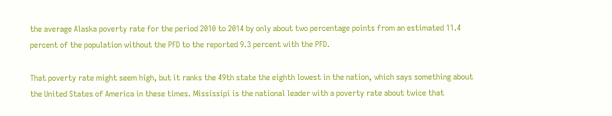the average Alaska poverty rate for the period 2010 to 2014 by only about two percentage points from an estimated 11.4 percent of the population without the PFD to the reported 9.3 percent with the PFD.

That poverty rate might seem high, but it ranks the 49th state the eighth lowest in the nation, which says something about the United States of America in these times. Mississipi is the national leader with a poverty rate about twice that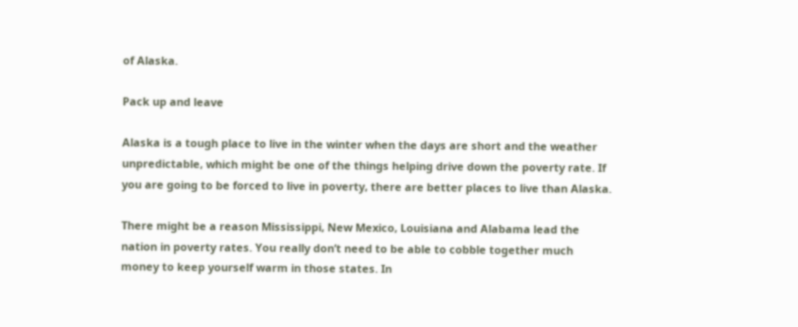of Alaska.

Pack up and leave

Alaska is a tough place to live in the winter when the days are short and the weather unpredictable, which might be one of the things helping drive down the poverty rate. If you are going to be forced to live in poverty, there are better places to live than Alaska.

There might be a reason Mississippi, New Mexico, Louisiana and Alabama lead the nation in poverty rates. You really don’t need to be able to cobble together much money to keep yourself warm in those states. In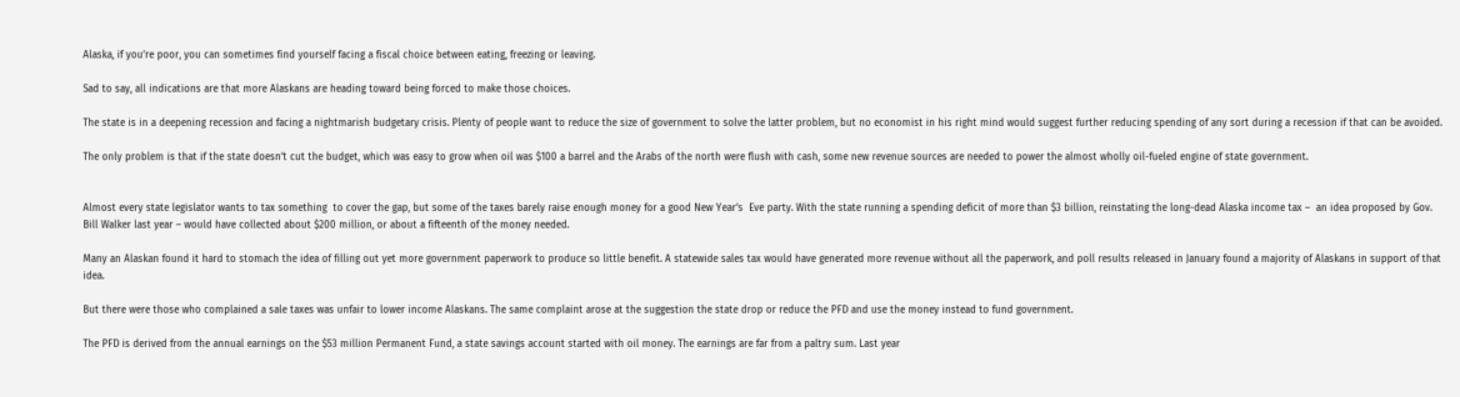Alaska, if you’re poor, you can sometimes find yourself facing a fiscal choice between eating, freezing or leaving.

Sad to say, all indications are that more Alaskans are heading toward being forced to make those choices.

The state is in a deepening recession and facing a nightmarish budgetary crisis. Plenty of people want to reduce the size of government to solve the latter problem, but no economist in his right mind would suggest further reducing spending of any sort during a recession if that can be avoided.

The only problem is that if the state doesn’t cut the budget, which was easy to grow when oil was $100 a barrel and the Arabs of the north were flush with cash, some new revenue sources are needed to power the almost wholly oil-fueled engine of state government.


Almost every state legislator wants to tax something  to cover the gap, but some of the taxes barely raise enough money for a good New Year’s  Eve party. With the state running a spending deficit of more than $3 billion, reinstating the long-dead Alaska income tax –  an idea proposed by Gov. Bill Walker last year – would have collected about $200 million, or about a fifteenth of the money needed.

Many an Alaskan found it hard to stomach the idea of filling out yet more government paperwork to produce so little benefit. A statewide sales tax would have generated more revenue without all the paperwork, and poll results released in January found a majority of Alaskans in support of that idea.

But there were those who complained a sale taxes was unfair to lower income Alaskans. The same complaint arose at the suggestion the state drop or reduce the PFD and use the money instead to fund government.

The PFD is derived from the annual earnings on the $53 million Permanent Fund, a state savings account started with oil money. The earnings are far from a paltry sum. Last year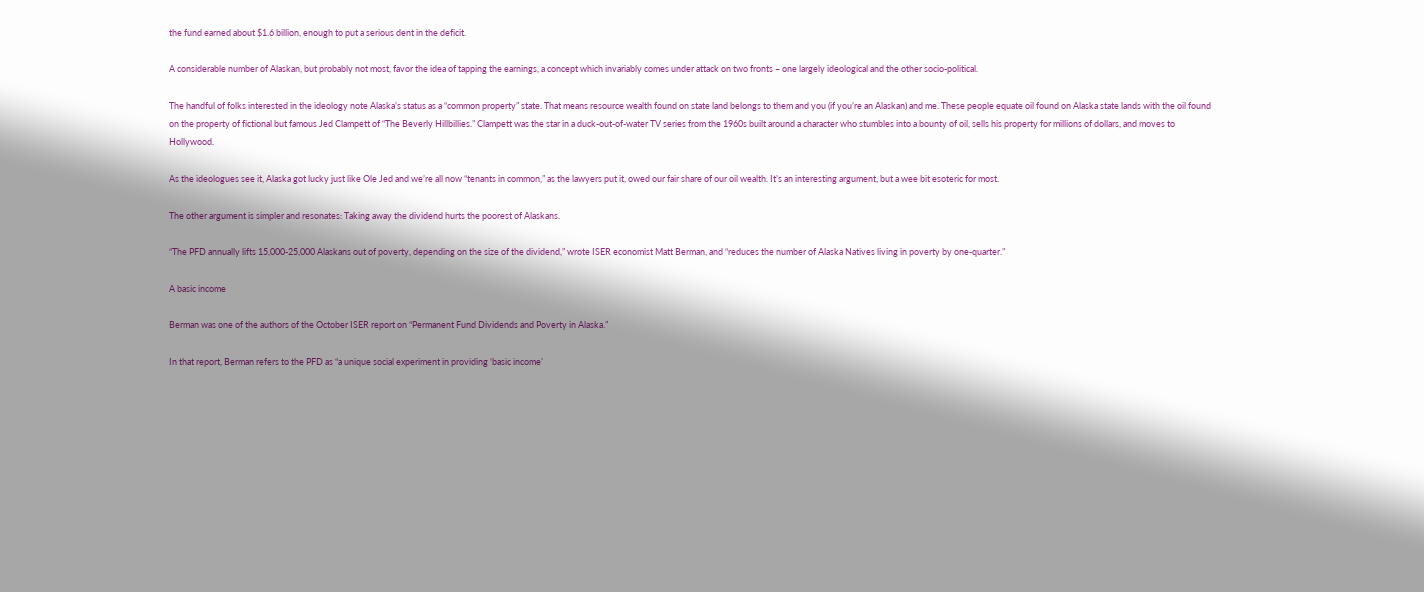the fund earned about $1.6 billion, enough to put a serious dent in the deficit.

A considerable number of Alaskan, but probably not most, favor the idea of tapping the earnings, a concept which invariably comes under attack on two fronts – one largely ideological and the other socio-political.

The handful of folks interested in the ideology note Alaska’s status as a “common property” state. That means resource wealth found on state land belongs to them and you (if you’re an Alaskan) and me. These people equate oil found on Alaska state lands with the oil found on the property of fictional but famous Jed Clampett of “The Beverly Hillbillies.” Clampett was the star in a duck-out-of-water TV series from the 1960s built around a character who stumbles into a bounty of oil, sells his property for millions of dollars, and moves to Hollywood.

As the ideologues see it, Alaska got lucky just like Ole Jed and we’re all now “tenants in common,” as the lawyers put it, owed our fair share of our oil wealth. It’s an interesting argument, but a wee bit esoteric for most.

The other argument is simpler and resonates: Taking away the dividend hurts the poorest of Alaskans.

“The PFD annually lifts 15,000-25,000 Alaskans out of poverty, depending on the size of the dividend,” wrote ISER economist Matt Berman, and “reduces the number of Alaska Natives living in poverty by one-quarter.”

A basic income

Berman was one of the authors of the October ISER report on “Permanent Fund Dividends and Poverty in Alaska.”

In that report, Berman refers to the PFD as “a unique social experiment in providing ‘basic income’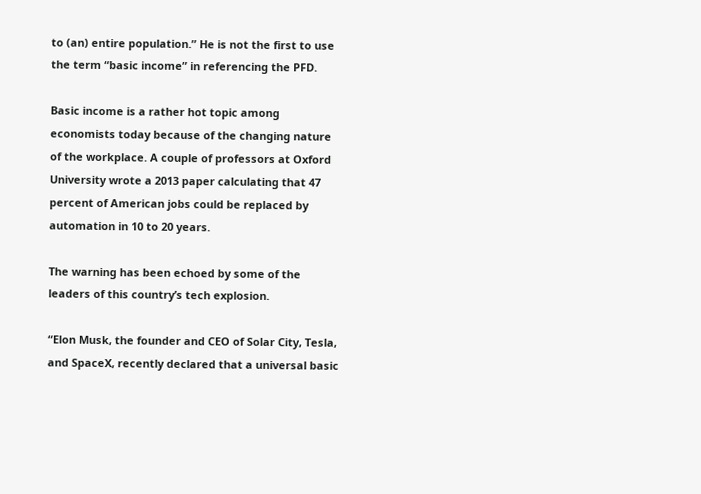to (an) entire population.” He is not the first to use the term “basic income” in referencing the PFD.

Basic income is a rather hot topic among economists today because of the changing nature of the workplace. A couple of professors at Oxford University wrote a 2013 paper calculating that 47 percent of American jobs could be replaced by automation in 10 to 20 years.

The warning has been echoed by some of the leaders of this country’s tech explosion.

“Elon Musk, the founder and CEO of Solar City, Tesla, and SpaceX, recently declared that a universal basic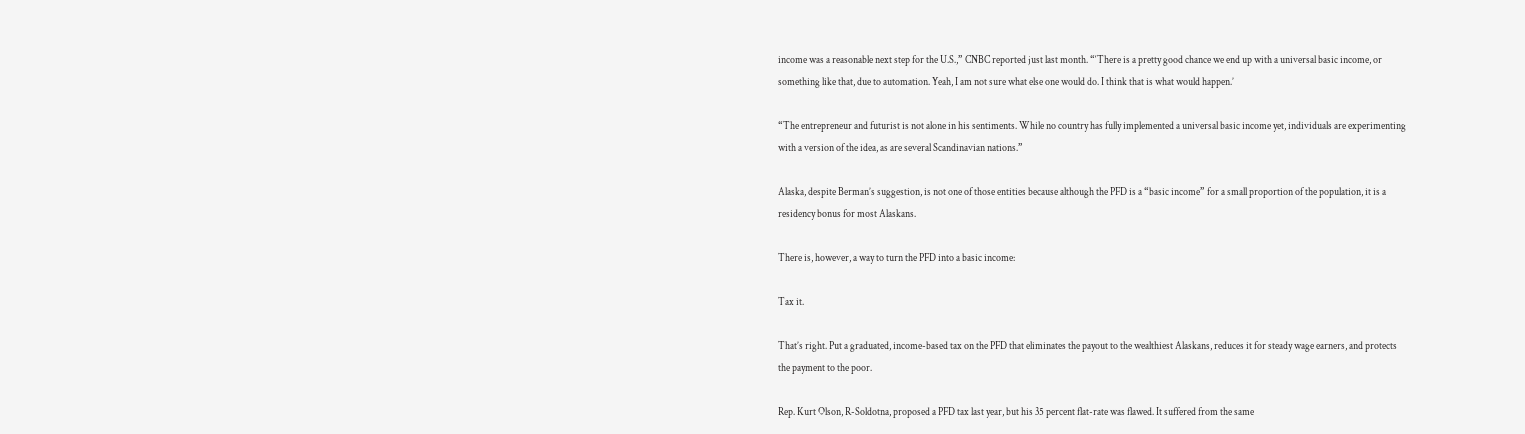income was a reasonable next step for the U.S.,” CNBC reported just last month. “‘There is a pretty good chance we end up with a universal basic income, or something like that, due to automation. Yeah, I am not sure what else one would do. I think that is what would happen.’

“The entrepreneur and futurist is not alone in his sentiments. While no country has fully implemented a universal basic income yet, individuals are experimenting with a version of the idea, as are several Scandinavian nations.”

Alaska, despite Berman’s suggestion, is not one of those entities because although the PFD is a “basic income” for a small proportion of the population, it is a residency bonus for most Alaskans.

There is, however, a way to turn the PFD into a basic income:

Tax it.

That’s right. Put a graduated, income-based tax on the PFD that eliminates the payout to the wealthiest Alaskans, reduces it for steady wage earners, and protects the payment to the poor.

Rep. Kurt Olson, R-Soldotna, proposed a PFD tax last year, but his 35 percent flat-rate was flawed. It suffered from the same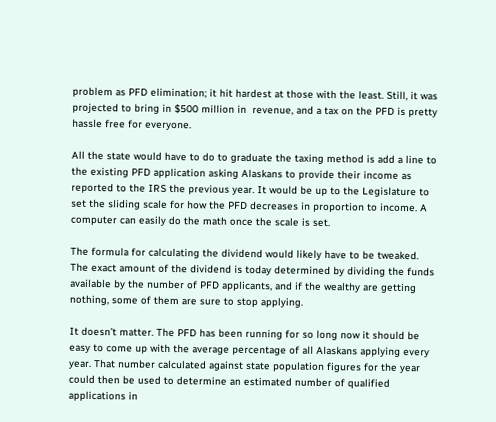problem as PFD elimination; it hit hardest at those with the least. Still, it was projected to bring in $500 million in  revenue, and a tax on the PFD is pretty hassle free for everyone.

All the state would have to do to graduate the taxing method is add a line to the existing PFD application asking Alaskans to provide their income as reported to the IRS the previous year. It would be up to the Legislature to set the sliding scale for how the PFD decreases in proportion to income. A computer can easily do the math once the scale is set.

The formula for calculating the dividend would likely have to be tweaked. The exact amount of the dividend is today determined by dividing the funds available by the number of PFD applicants, and if the wealthy are getting nothing, some of them are sure to stop applying.

It doesn’t matter. The PFD has been running for so long now it should be easy to come up with the average percentage of all Alaskans applying every year. That number calculated against state population figures for the year could then be used to determine an estimated number of qualified applications in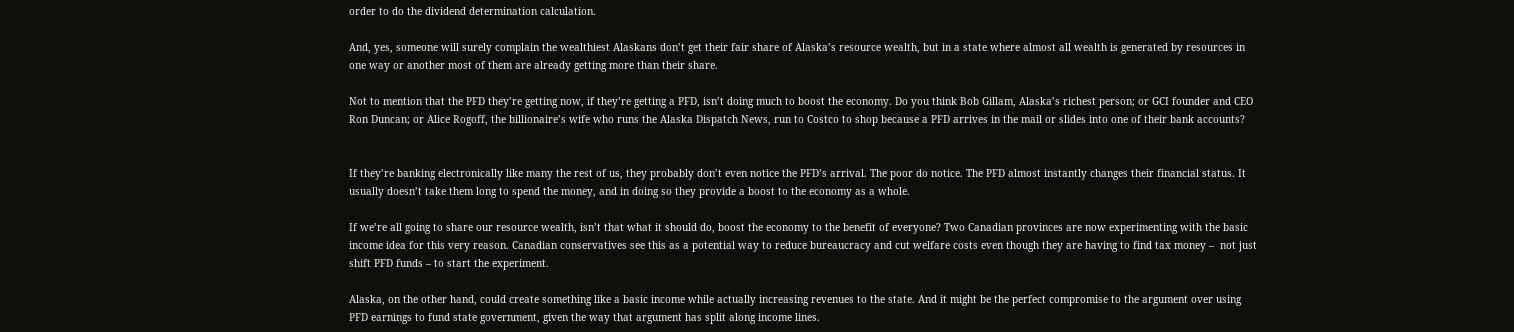order to do the dividend determination calculation.

And, yes, someone will surely complain the wealthiest Alaskans don’t get their fair share of Alaska’s resource wealth, but in a state where almost all wealth is generated by resources in one way or another most of them are already getting more than their share.

Not to mention that the PFD they’re getting now, if they’re getting a PFD, isn’t doing much to boost the economy. Do you think Bob Gillam, Alaska’s richest person; or GCI founder and CEO Ron Duncan; or Alice Rogoff, the billionaire’s wife who runs the Alaska Dispatch News, run to Costco to shop because a PFD arrives in the mail or slides into one of their bank accounts?


If they’re banking electronically like many the rest of us, they probably don’t even notice the PFD’s arrival. The poor do notice. The PFD almost instantly changes their financial status. It usually doesn’t take them long to spend the money, and in doing so they provide a boost to the economy as a whole.

If we’re all going to share our resource wealth, isn’t that what it should do, boost the economy to the benefit of everyone? Two Canadian provinces are now experimenting with the basic income idea for this very reason. Canadian conservatives see this as a potential way to reduce bureaucracy and cut welfare costs even though they are having to find tax money –  not just shift PFD funds – to start the experiment.

Alaska, on the other hand, could create something like a basic income while actually increasing revenues to the state. And it might be the perfect compromise to the argument over using PFD earnings to fund state government, given the way that argument has split along income lines.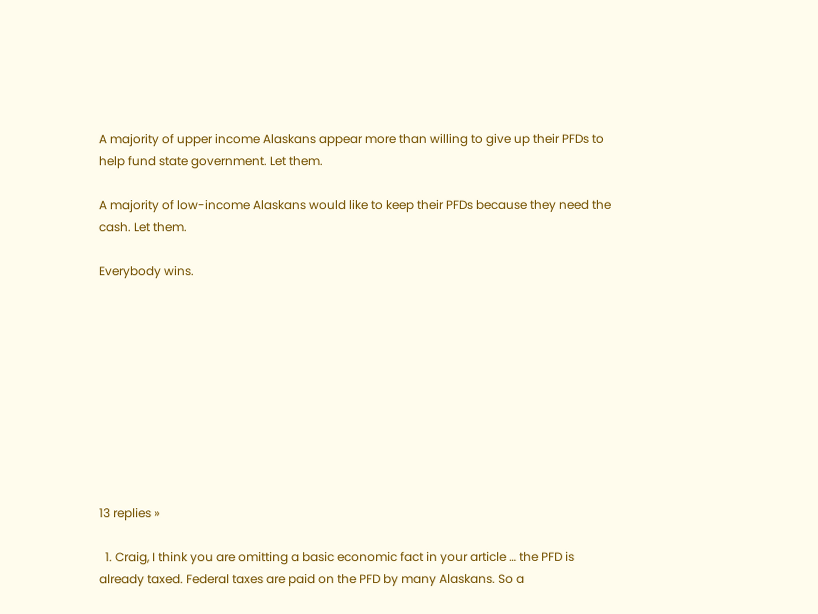A majority of upper income Alaskans appear more than willing to give up their PFDs to help fund state government. Let them.

A majority of low-income Alaskans would like to keep their PFDs because they need the cash. Let them.

Everybody wins.










13 replies »

  1. Craig, I think you are omitting a basic economic fact in your article … the PFD is already taxed. Federal taxes are paid on the PFD by many Alaskans. So a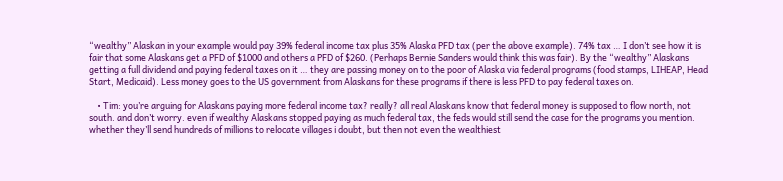“wealthy” Alaskan in your example would pay 39% federal income tax plus 35% Alaska PFD tax (per the above example). 74% tax … I don’t see how it is fair that some Alaskans get a PFD of $1000 and others a PFD of $260. (Perhaps Bernie Sanders would think this was fair). By the “wealthy” Alaskans getting a full dividend and paying federal taxes on it … they are passing money on to the poor of Alaska via federal programs (food stamps, LIHEAP, Head Start, Medicaid). Less money goes to the US government from Alaskans for these programs if there is less PFD to pay federal taxes on.

    • Tim: you’re arguing for Alaskans paying more federal income tax? really? all real Alaskans know that federal money is supposed to flow north, not south. and don’t worry. even if wealthy Alaskans stopped paying as much federal tax, the feds would still send the case for the programs you mention. whether they’ll send hundreds of millions to relocate villages i doubt, but then not even the wealthiest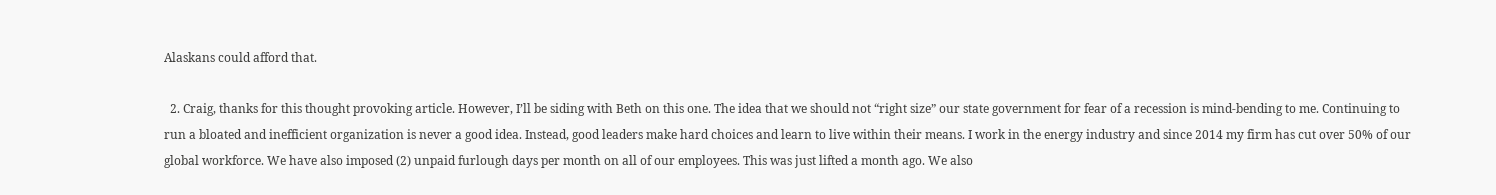Alaskans could afford that.

  2. Craig, thanks for this thought provoking article. However, I’ll be siding with Beth on this one. The idea that we should not “right size” our state government for fear of a recession is mind-bending to me. Continuing to run a bloated and inefficient organization is never a good idea. Instead, good leaders make hard choices and learn to live within their means. I work in the energy industry and since 2014 my firm has cut over 50% of our global workforce. We have also imposed (2) unpaid furlough days per month on all of our employees. This was just lifted a month ago. We also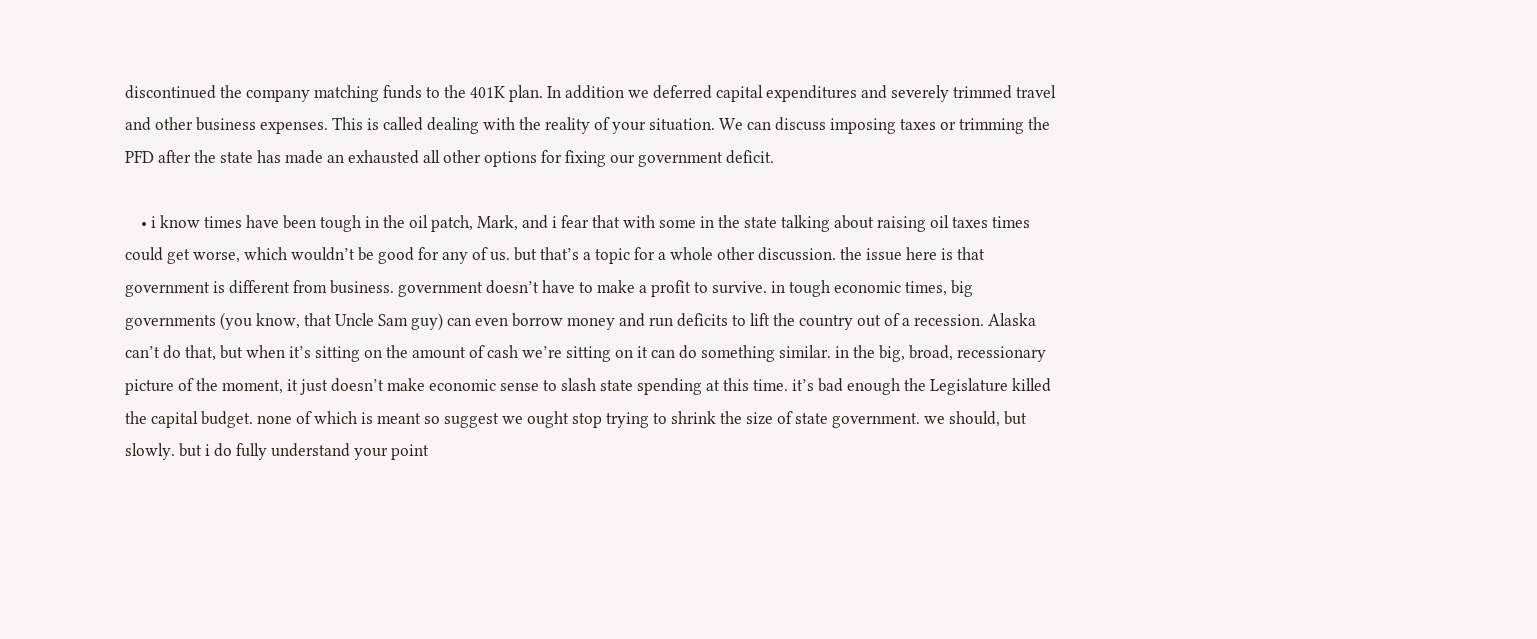discontinued the company matching funds to the 401K plan. In addition we deferred capital expenditures and severely trimmed travel and other business expenses. This is called dealing with the reality of your situation. We can discuss imposing taxes or trimming the PFD after the state has made an exhausted all other options for fixing our government deficit.

    • i know times have been tough in the oil patch, Mark, and i fear that with some in the state talking about raising oil taxes times could get worse, which wouldn’t be good for any of us. but that’s a topic for a whole other discussion. the issue here is that government is different from business. government doesn’t have to make a profit to survive. in tough economic times, big governments (you know, that Uncle Sam guy) can even borrow money and run deficits to lift the country out of a recession. Alaska can’t do that, but when it’s sitting on the amount of cash we’re sitting on it can do something similar. in the big, broad, recessionary picture of the moment, it just doesn’t make economic sense to slash state spending at this time. it’s bad enough the Legislature killed the capital budget. none of which is meant so suggest we ought stop trying to shrink the size of state government. we should, but slowly. but i do fully understand your point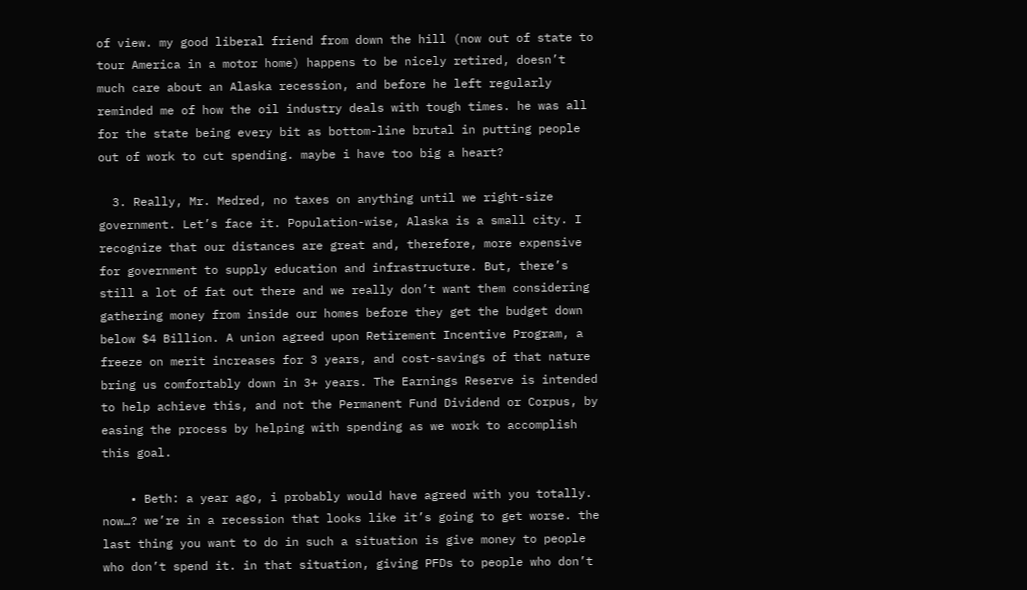of view. my good liberal friend from down the hill (now out of state to tour America in a motor home) happens to be nicely retired, doesn’t much care about an Alaska recession, and before he left regularly reminded me of how the oil industry deals with tough times. he was all for the state being every bit as bottom-line brutal in putting people out of work to cut spending. maybe i have too big a heart?

  3. Really, Mr. Medred, no taxes on anything until we right-size government. Let’s face it. Population-wise, Alaska is a small city. I recognize that our distances are great and, therefore, more expensive for government to supply education and infrastructure. But, there’s still a lot of fat out there and we really don’t want them considering gathering money from inside our homes before they get the budget down below $4 Billion. A union agreed upon Retirement Incentive Program, a freeze on merit increases for 3 years, and cost-savings of that nature bring us comfortably down in 3+ years. The Earnings Reserve is intended to help achieve this, and not the Permanent Fund Dividend or Corpus, by easing the process by helping with spending as we work to accomplish this goal.

    • Beth: a year ago, i probably would have agreed with you totally. now…? we’re in a recession that looks like it’s going to get worse. the last thing you want to do in such a situation is give money to people who don’t spend it. in that situation, giving PFDs to people who don’t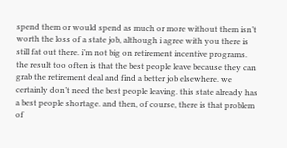spend them or would spend as much or more without them isn’t worth the loss of a state job, although i agree with you there is still fat out there. i’m not big on retirement incentive programs. the result too often is that the best people leave because they can grab the retirement deal and find a better job elsewhere. we certainly don’t need the best people leaving. this state already has a best people shortage. and then, of course, there is that problem of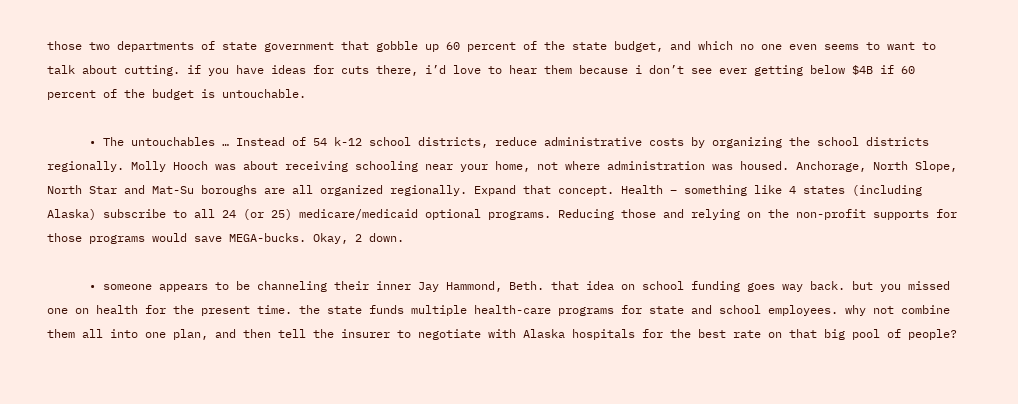those two departments of state government that gobble up 60 percent of the state budget, and which no one even seems to want to talk about cutting. if you have ideas for cuts there, i’d love to hear them because i don’t see ever getting below $4B if 60 percent of the budget is untouchable.

      • The untouchables … Instead of 54 k-12 school districts, reduce administrative costs by organizing the school districts regionally. Molly Hooch was about receiving schooling near your home, not where administration was housed. Anchorage, North Slope, North Star and Mat-Su boroughs are all organized regionally. Expand that concept. Health – something like 4 states (including Alaska) subscribe to all 24 (or 25) medicare/medicaid optional programs. Reducing those and relying on the non-profit supports for those programs would save MEGA-bucks. Okay, 2 down.

      • someone appears to be channeling their inner Jay Hammond, Beth. that idea on school funding goes way back. but you missed one on health for the present time. the state funds multiple health-care programs for state and school employees. why not combine them all into one plan, and then tell the insurer to negotiate with Alaska hospitals for the best rate on that big pool of people?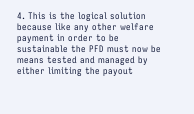4. This is the logical solution because like any other welfare payment in order to be sustainable the PFD must now be means tested and managed by either limiting the payout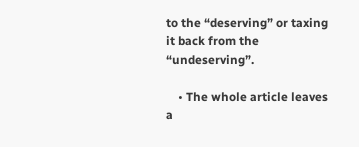to the “deserving” or taxing it back from the “undeserving”.

    • The whole article leaves a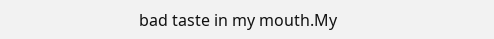bad taste in my mouth.My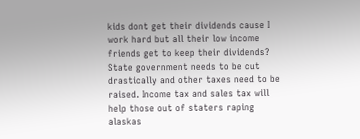kids dont get their dividends cause I work hard but all their low income friends get to keep their dividends? State government needs to be cut drastically and other taxes need to be raised. Income tax and sales tax will help those out of staters raping alaskas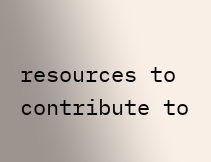resources to contribute to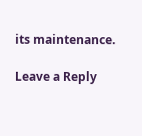its maintenance.

Leave a Reply